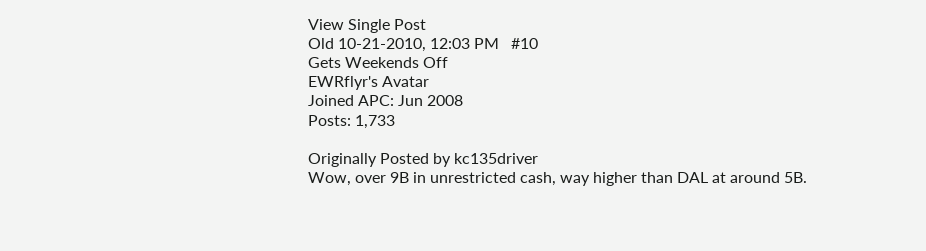View Single Post
Old 10-21-2010, 12:03 PM   #10
Gets Weekends Off
EWRflyr's Avatar
Joined APC: Jun 2008
Posts: 1,733

Originally Posted by kc135driver
Wow, over 9B in unrestricted cash, way higher than DAL at around 5B.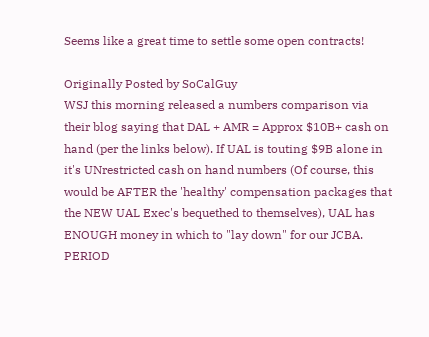Seems like a great time to settle some open contracts!

Originally Posted by SoCalGuy
WSJ this morning released a numbers comparison via their blog saying that DAL + AMR = Approx $10B+ cash on hand (per the links below). If UAL is touting $9B alone in it's UNrestricted cash on hand numbers (Of course, this would be AFTER the 'healthy' compensation packages that the NEW UAL Exec's bequethed to themselves), UAL has ENOUGH money in which to "lay down" for our JCBA. PERIOD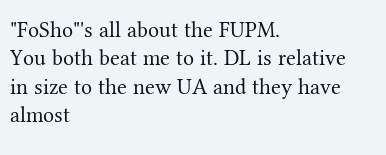"FoSho"'s all about the FUPM.
You both beat me to it. DL is relative in size to the new UA and they have almost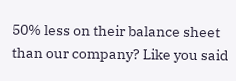50% less on their balance sheet than our company? Like you said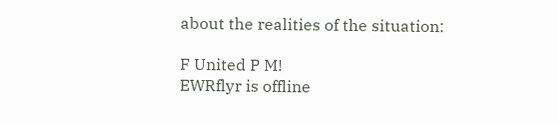about the realities of the situation:

F United P M!
EWRflyr is offline